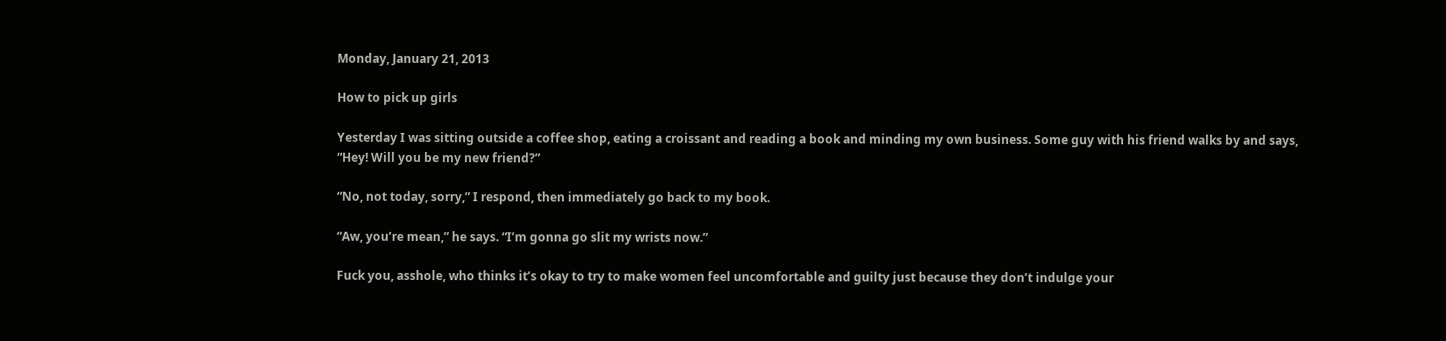Monday, January 21, 2013

How to pick up girls

Yesterday I was sitting outside a coffee shop, eating a croissant and reading a book and minding my own business. Some guy with his friend walks by and says, “Hey! Will you be my new friend?”

“No, not today, sorry,” I respond, then immediately go back to my book.

“Aw, you’re mean,” he says. “I’m gonna go slit my wrists now.”

Fuck you, asshole, who thinks it’s okay to try to make women feel uncomfortable and guilty just because they don’t indulge your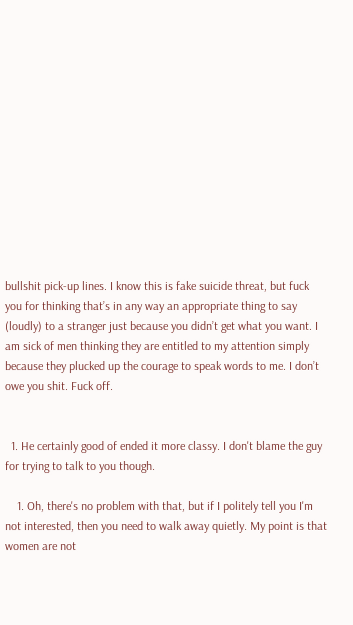bullshit pick-up lines. I know this is fake suicide threat, but fuck you for thinking that’s in any way an appropriate thing to say (loudly) to a stranger just because you didn’t get what you want. I am sick of men thinking they are entitled to my attention simply because they plucked up the courage to speak words to me. I don’t owe you shit. Fuck off.


  1. He certainly good of ended it more classy. I don't blame the guy for trying to talk to you though.

    1. Oh, there's no problem with that, but if I politely tell you I'm not interested, then you need to walk away quietly. My point is that women are not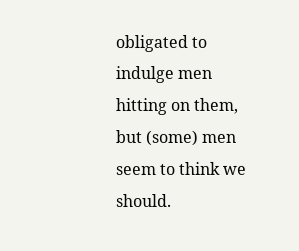obligated to indulge men hitting on them, but (some) men seem to think we should.